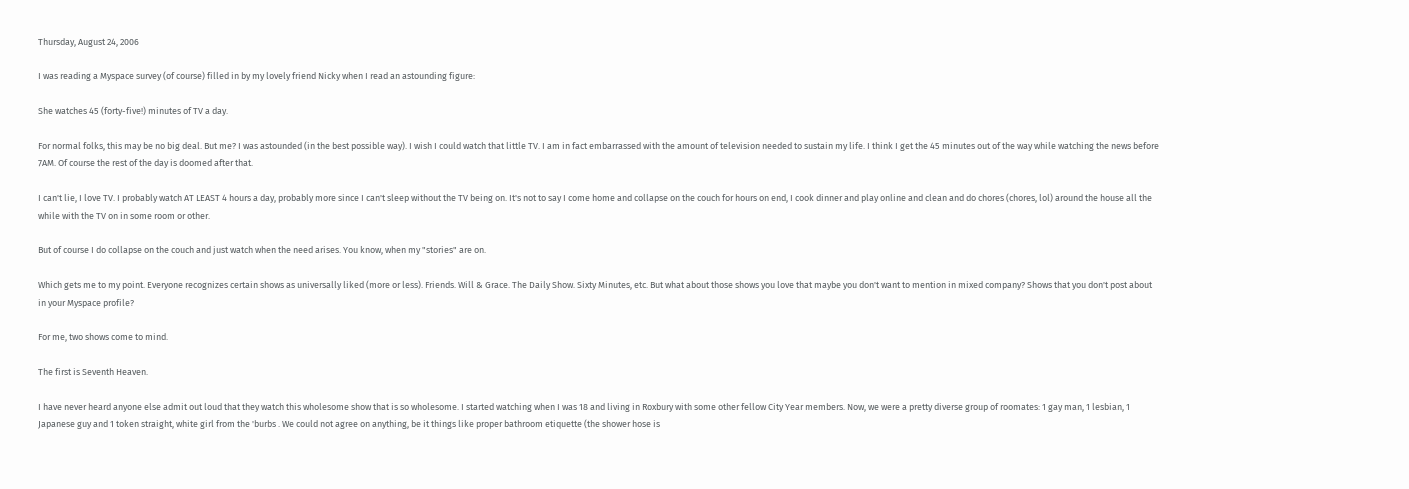Thursday, August 24, 2006

I was reading a Myspace survey (of course) filled in by my lovely friend Nicky when I read an astounding figure:

She watches 45 (forty-five!) minutes of TV a day.

For normal folks, this may be no big deal. But me? I was astounded (in the best possible way). I wish I could watch that little TV. I am in fact embarrassed with the amount of television needed to sustain my life. I think I get the 45 minutes out of the way while watching the news before 7AM. Of course the rest of the day is doomed after that.

I can't lie, I love TV. I probably watch AT LEAST 4 hours a day, probably more since I can't sleep without the TV being on. It's not to say I come home and collapse on the couch for hours on end, I cook dinner and play online and clean and do chores (chores, lol) around the house all the while with the TV on in some room or other.

But of course I do collapse on the couch and just watch when the need arises. You know, when my "stories" are on.

Which gets me to my point. Everyone recognizes certain shows as universally liked (more or less). Friends. Will & Grace. The Daily Show. Sixty Minutes, etc. But what about those shows you love that maybe you don't want to mention in mixed company? Shows that you don't post about in your Myspace profile?

For me, two shows come to mind.

The first is Seventh Heaven.

I have never heard anyone else admit out loud that they watch this wholesome show that is so wholesome. I started watching when I was 18 and living in Roxbury with some other fellow City Year members. Now, we were a pretty diverse group of roomates: 1 gay man, 1 lesbian, 1 Japanese guy and 1 token straight, white girl from the 'burbs . We could not agree on anything, be it things like proper bathroom etiquette (the shower hose is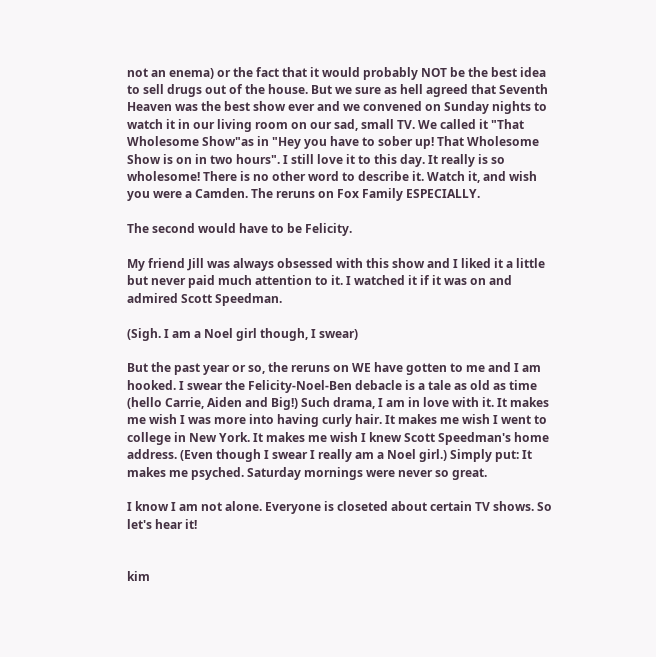not an enema) or the fact that it would probably NOT be the best idea to sell drugs out of the house. But we sure as hell agreed that Seventh Heaven was the best show ever and we convened on Sunday nights to watch it in our living room on our sad, small TV. We called it "That Wholesome Show"as in "Hey you have to sober up! That Wholesome Show is on in two hours". I still love it to this day. It really is so wholesome! There is no other word to describe it. Watch it, and wish you were a Camden. The reruns on Fox Family ESPECIALLY.

The second would have to be Felicity.

My friend Jill was always obsessed with this show and I liked it a little but never paid much attention to it. I watched it if it was on and admired Scott Speedman.

(Sigh. I am a Noel girl though, I swear)

But the past year or so, the reruns on WE have gotten to me and I am hooked. I swear the Felicity-Noel-Ben debacle is a tale as old as time (hello Carrie, Aiden and Big!) Such drama, I am in love with it. It makes me wish I was more into having curly hair. It makes me wish I went to college in New York. It makes me wish I knew Scott Speedman's home address. (Even though I swear I really am a Noel girl.) Simply put: It makes me psyched. Saturday mornings were never so great.

I know I am not alone. Everyone is closeted about certain TV shows. So let's hear it!


kim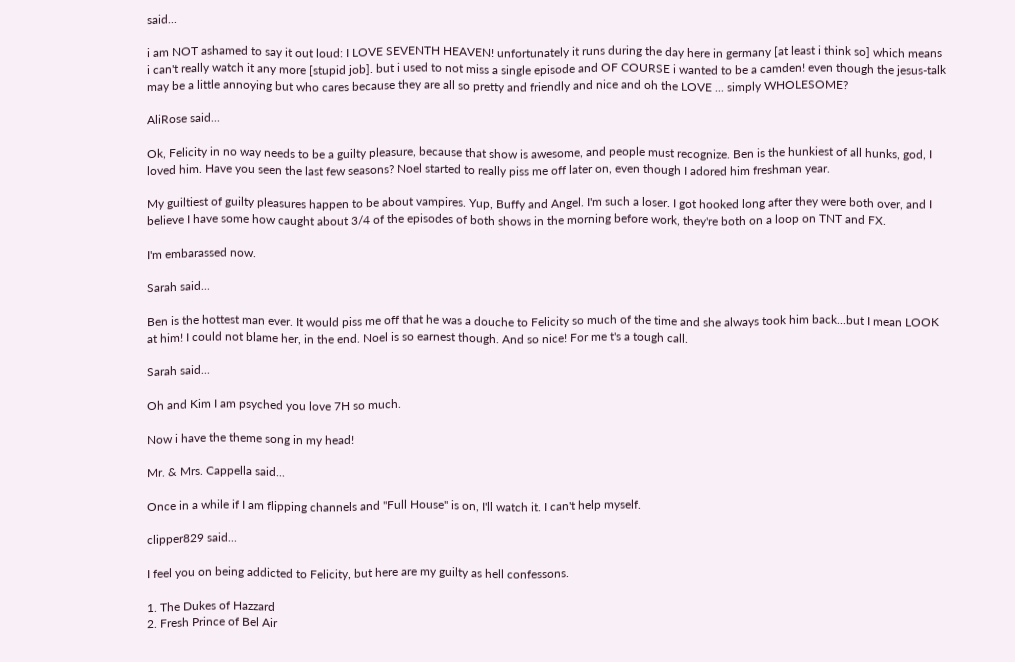said...

i am NOT ashamed to say it out loud: I LOVE SEVENTH HEAVEN! unfortunately it runs during the day here in germany [at least i think so] which means i can't really watch it any more [stupid job]. but i used to not miss a single episode and OF COURSE i wanted to be a camden! even though the jesus-talk may be a little annoying but who cares because they are all so pretty and friendly and nice and oh the LOVE ... simply WHOLESOME?

AliRose said...

Ok, Felicity in no way needs to be a guilty pleasure, because that show is awesome, and people must recognize. Ben is the hunkiest of all hunks, god, I loved him. Have you seen the last few seasons? Noel started to really piss me off later on, even though I adored him freshman year.

My guiltiest of guilty pleasures happen to be about vampires. Yup, Buffy and Angel. I'm such a loser. I got hooked long after they were both over, and I believe I have some how caught about 3/4 of the episodes of both shows in the morning before work, they're both on a loop on TNT and FX.

I'm embarassed now.

Sarah said...

Ben is the hottest man ever. It would piss me off that he was a douche to Felicity so much of the time and she always took him back...but I mean LOOK at him! I could not blame her, in the end. Noel is so earnest though. And so nice! For me t's a tough call.

Sarah said...

Oh and Kim I am psyched you love 7H so much.

Now i have the theme song in my head!

Mr. & Mrs. Cappella said...

Once in a while if I am flipping channels and "Full House" is on, I'll watch it. I can't help myself.

clipper829 said...

I feel you on being addicted to Felicity, but here are my guilty as hell confessons.

1. The Dukes of Hazzard
2. Fresh Prince of Bel Air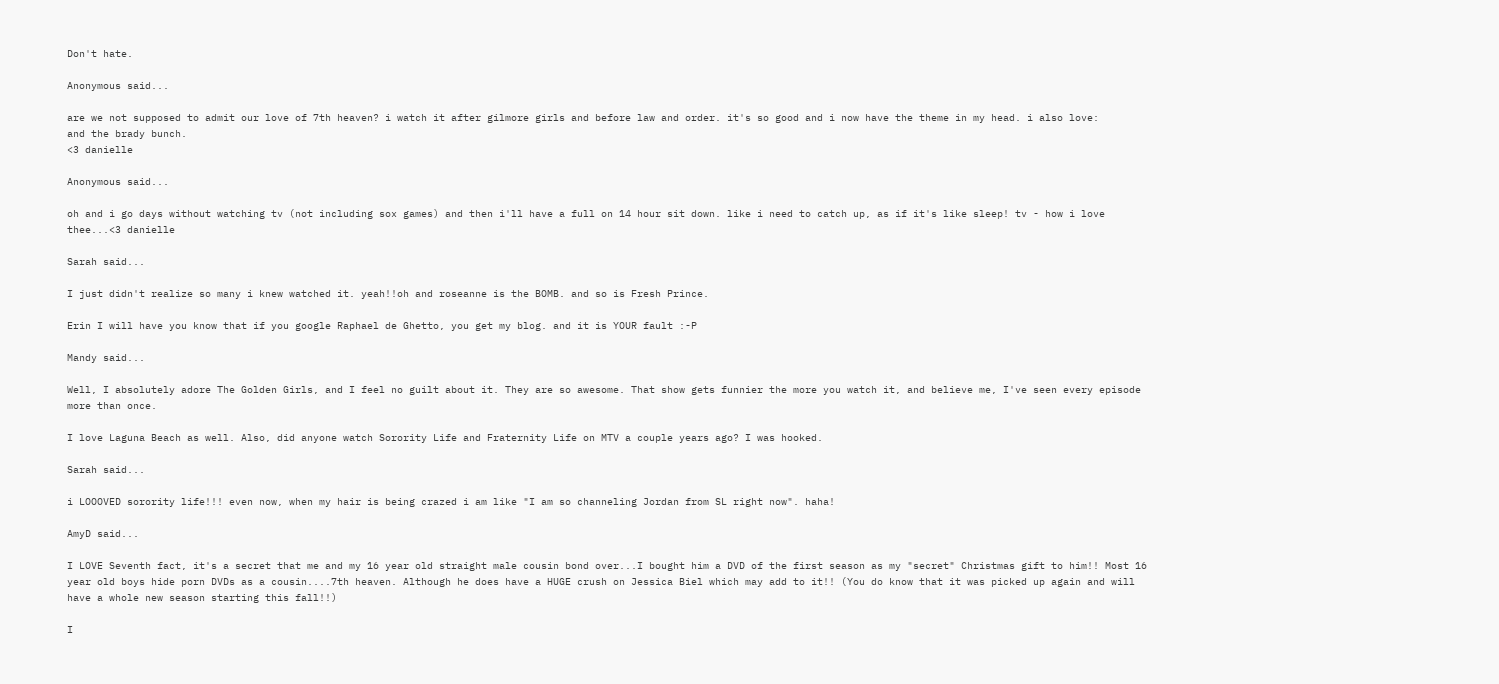Don't hate.

Anonymous said...

are we not supposed to admit our love of 7th heaven? i watch it after gilmore girls and before law and order. it's so good and i now have the theme in my head. i also love:
and the brady bunch.
<3 danielle

Anonymous said...

oh and i go days without watching tv (not including sox games) and then i'll have a full on 14 hour sit down. like i need to catch up, as if it's like sleep! tv - how i love thee...<3 danielle

Sarah said...

I just didn't realize so many i knew watched it. yeah!!oh and roseanne is the BOMB. and so is Fresh Prince.

Erin I will have you know that if you google Raphael de Ghetto, you get my blog. and it is YOUR fault :-P

Mandy said...

Well, I absolutely adore The Golden Girls, and I feel no guilt about it. They are so awesome. That show gets funnier the more you watch it, and believe me, I've seen every episode more than once.

I love Laguna Beach as well. Also, did anyone watch Sorority Life and Fraternity Life on MTV a couple years ago? I was hooked.

Sarah said...

i LOOOVED sorority life!!! even now, when my hair is being crazed i am like "I am so channeling Jordan from SL right now". haha!

AmyD said...

I LOVE Seventh fact, it's a secret that me and my 16 year old straight male cousin bond over...I bought him a DVD of the first season as my "secret" Christmas gift to him!! Most 16 year old boys hide porn DVDs as a cousin....7th heaven. Although he does have a HUGE crush on Jessica Biel which may add to it!! (You do know that it was picked up again and will have a whole new season starting this fall!!)

I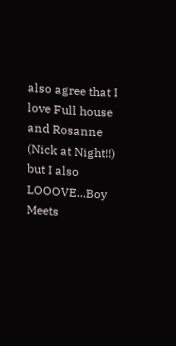also agree that I love Full house and Rosanne (Nick at Night!!) but I also LOOOVE...Boy Meets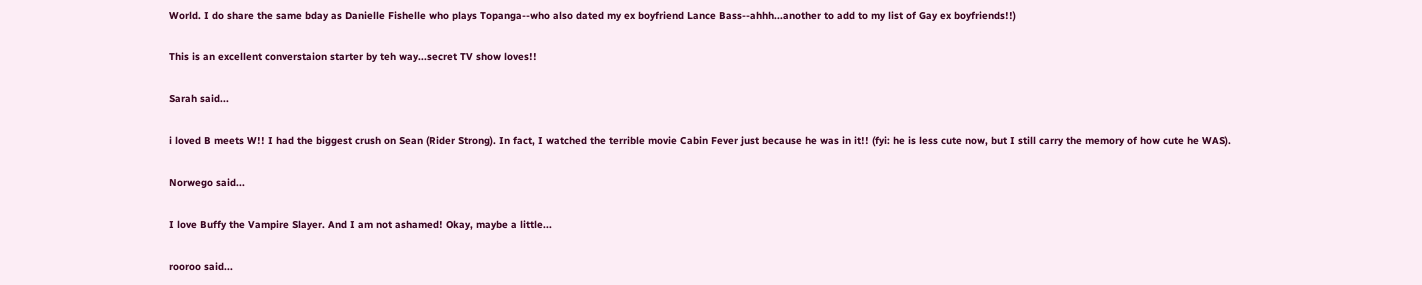World. I do share the same bday as Danielle Fishelle who plays Topanga--who also dated my ex boyfriend Lance Bass--ahhh...another to add to my list of Gay ex boyfriends!!)

This is an excellent converstaion starter by teh way...secret TV show loves!!

Sarah said...

i loved B meets W!! I had the biggest crush on Sean (Rider Strong). In fact, I watched the terrible movie Cabin Fever just because he was in it!! (fyi: he is less cute now, but I still carry the memory of how cute he WAS).

Norwego said...

I love Buffy the Vampire Slayer. And I am not ashamed! Okay, maybe a little...

rooroo said...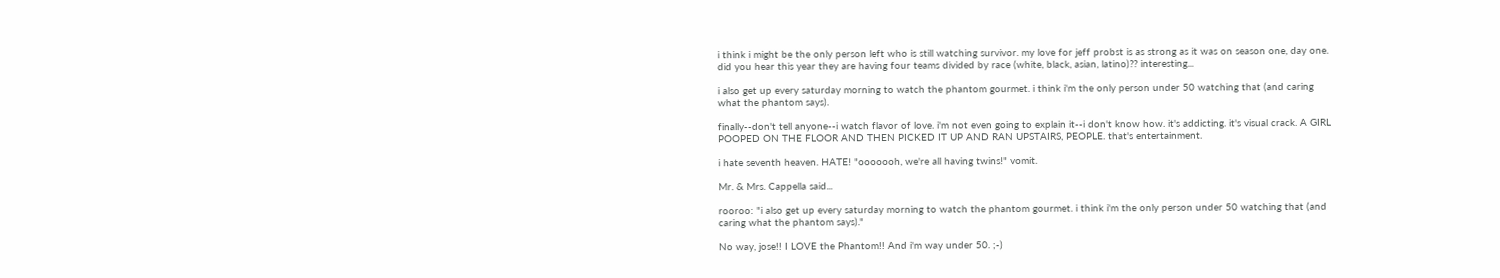i think i might be the only person left who is still watching survivor. my love for jeff probst is as strong as it was on season one, day one. did you hear this year they are having four teams divided by race (white, black, asian, latino)?? interesting...

i also get up every saturday morning to watch the phantom gourmet. i think i'm the only person under 50 watching that (and caring what the phantom says).

finally--don't tell anyone--i watch flavor of love. i'm not even going to explain it--i don't know how. it's addicting. it's visual crack. A GIRL POOPED ON THE FLOOR AND THEN PICKED IT UP AND RAN UPSTAIRS, PEOPLE. that's entertainment.

i hate seventh heaven. HATE! "ooooooh, we're all having twins!" vomit.

Mr. & Mrs. Cappella said...

rooroo: "i also get up every saturday morning to watch the phantom gourmet. i think i'm the only person under 50 watching that (and caring what the phantom says)."

No way, jose!! I LOVE the Phantom!! And i'm way under 50. ;-)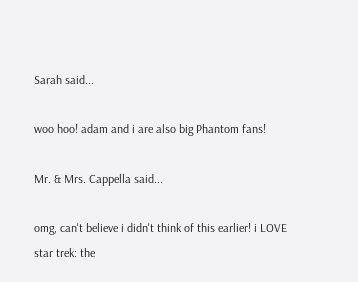Sarah said...

woo hoo! adam and i are also big Phantom fans!

Mr. & Mrs. Cappella said...

omg, can't believe i didn't think of this earlier! i LOVE star trek: the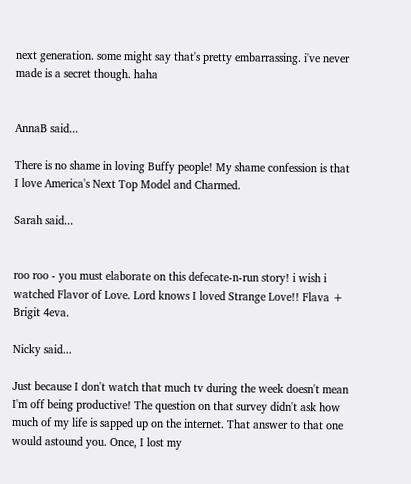next generation. some might say that's pretty embarrassing. i've never made is a secret though. haha


AnnaB said...

There is no shame in loving Buffy people! My shame confession is that I love America's Next Top Model and Charmed.

Sarah said...


roo roo - you must elaborate on this defecate-n-run story! i wish i watched Flavor of Love. Lord knows I loved Strange Love!! Flava + Brigit 4eva.

Nicky said...

Just because I don't watch that much tv during the week doesn't mean I'm off being productive! The question on that survey didn't ask how much of my life is sapped up on the internet. That answer to that one would astound you. Once, I lost my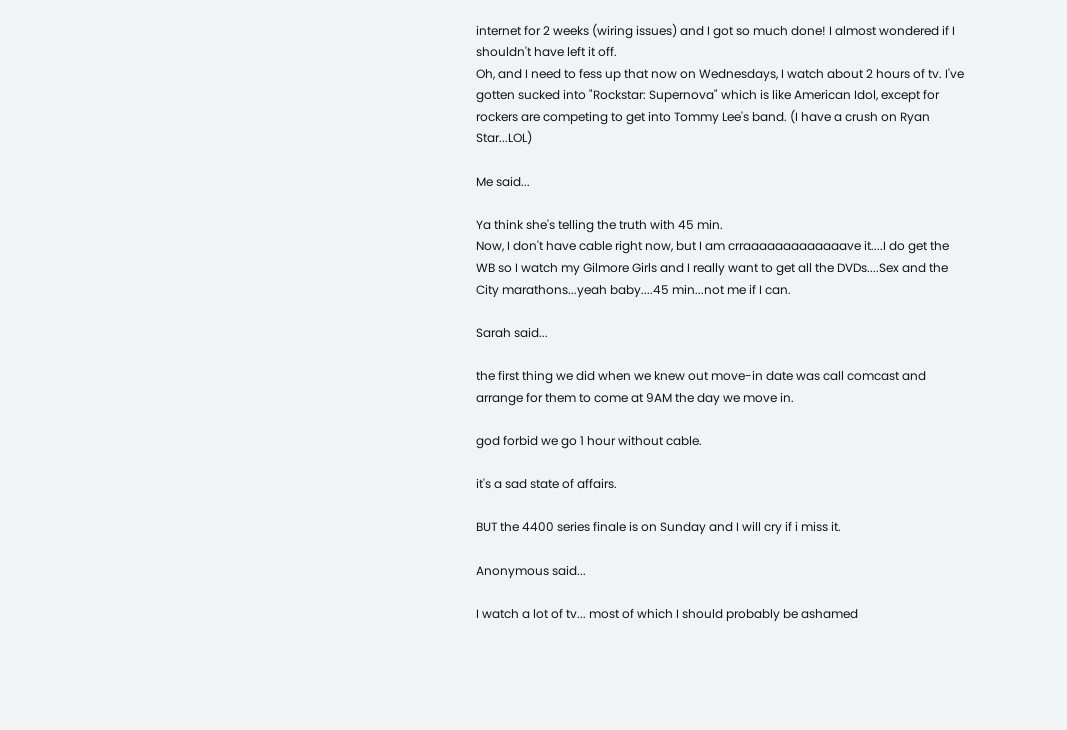internet for 2 weeks (wiring issues) and I got so much done! I almost wondered if I shouldn't have left it off.
Oh, and I need to fess up that now on Wednesdays, I watch about 2 hours of tv. I've gotten sucked into "Rockstar: Supernova" which is like American Idol, except for rockers are competing to get into Tommy Lee's band. (I have a crush on Ryan Star...LOL)

Me said...

Ya think she's telling the truth with 45 min.
Now, I don't have cable right now, but I am crraaaaaaaaaaaaave it....I do get the WB so I watch my Gilmore Girls and I really want to get all the DVDs....Sex and the City marathons...yeah baby....45 min...not me if I can.

Sarah said...

the first thing we did when we knew out move-in date was call comcast and arrange for them to come at 9AM the day we move in.

god forbid we go 1 hour without cable.

it's a sad state of affairs.

BUT the 4400 series finale is on Sunday and I will cry if i miss it.

Anonymous said...

I watch a lot of tv... most of which I should probably be ashamed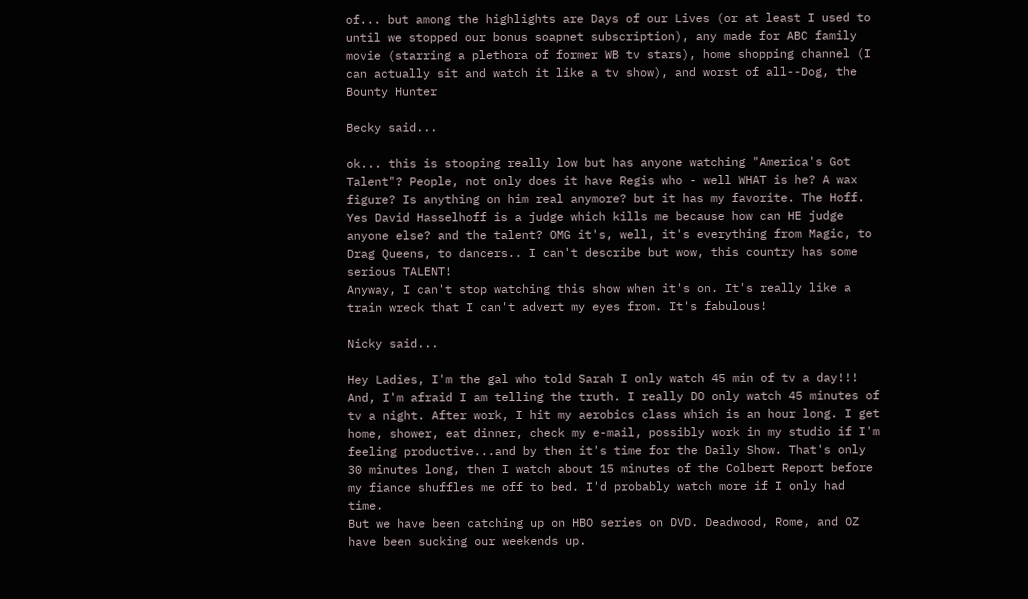of... but among the highlights are Days of our Lives (or at least I used to until we stopped our bonus soapnet subscription), any made for ABC family movie (starring a plethora of former WB tv stars), home shopping channel (I can actually sit and watch it like a tv show), and worst of all--Dog, the Bounty Hunter

Becky said...

ok... this is stooping really low but has anyone watching "America's Got Talent"? People, not only does it have Regis who - well WHAT is he? A wax figure? Is anything on him real anymore? but it has my favorite. The Hoff. Yes David Hasselhoff is a judge which kills me because how can HE judge anyone else? and the talent? OMG it's, well, it's everything from Magic, to Drag Queens, to dancers.. I can't describe but wow, this country has some serious TALENT!
Anyway, I can't stop watching this show when it's on. It's really like a train wreck that I can't advert my eyes from. It's fabulous!

Nicky said...

Hey Ladies, I'm the gal who told Sarah I only watch 45 min of tv a day!!! And, I'm afraid I am telling the truth. I really DO only watch 45 minutes of tv a night. After work, I hit my aerobics class which is an hour long. I get home, shower, eat dinner, check my e-mail, possibly work in my studio if I'm feeling productive...and by then it's time for the Daily Show. That's only 30 minutes long, then I watch about 15 minutes of the Colbert Report before my fiance shuffles me off to bed. I'd probably watch more if I only had time.
But we have been catching up on HBO series on DVD. Deadwood, Rome, and OZ have been sucking our weekends up.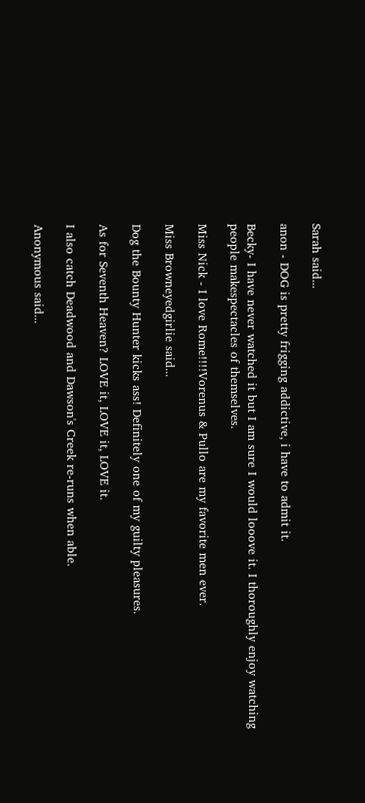Sarah said...

anon - DOG is pretty frigging addictive, i have to admit it.

Becky- I have never watched it but I am sure I would looove it. I thoroughly enjoy watching people makespectacles of themselves.

Miss Nick - I love Rome!!!!Vorenus & Pullo are my favorite men ever.

Miss Browneyedgirlie said...

Dog the Bounty Hunter kicks ass! Definitely one of my guilty pleasures.

As for Seventh Heaven? LOVE it, LOVE it, LOVE it.

I also catch Deadwood and Dawson's Creek re-runs when able.

Anonymous said...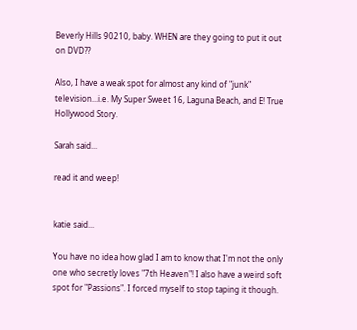Beverly Hills 90210, baby. WHEN are they going to put it out on DVD??

Also, I have a weak spot for almost any kind of "junk" television...i.e. My Super Sweet 16, Laguna Beach, and E! True Hollywood Story.

Sarah said...

read it and weep!


katie said...

You have no idea how glad I am to know that I'm not the only one who secretly loves "7th Heaven"! I also have a weird soft spot for "Passions". I forced myself to stop taping it though.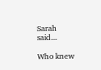Sarah said...

Who knew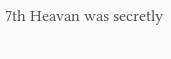7th Heavan was secretly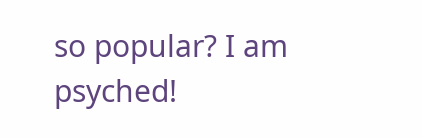so popular? I am psyched!